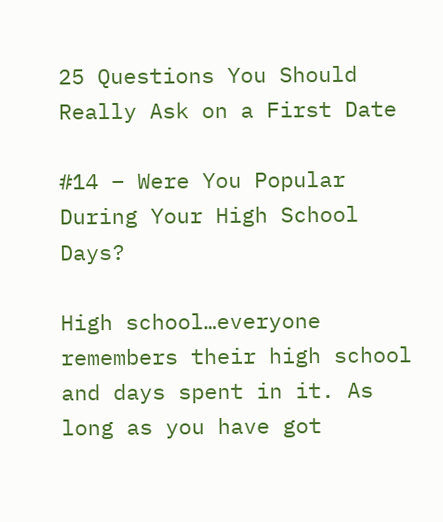25 Questions You Should Really Ask on a First Date

#14 – Were You Popular During Your High School Days?

High school…everyone remembers their high school and days spent in it. As long as you have got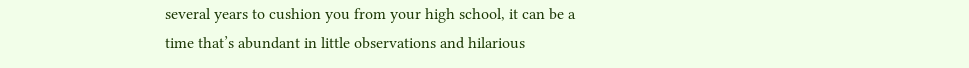several years to cushion you from your high school, it can be a time that’s abundant in little observations and hilarious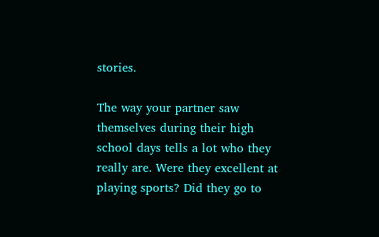stories.

The way your partner saw themselves during their high school days tells a lot who they really are. Were they excellent at playing sports? Did they go to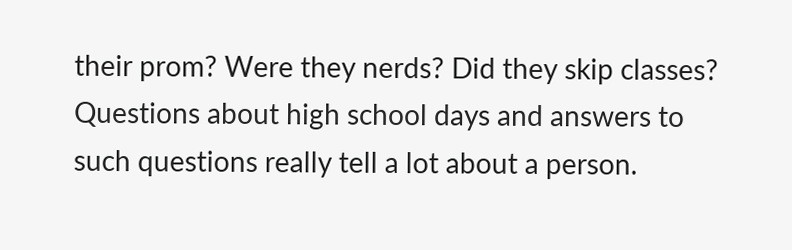their prom? Were they nerds? Did they skip classes? Questions about high school days and answers to such questions really tell a lot about a person.